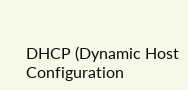DHCP (Dynamic Host Configuration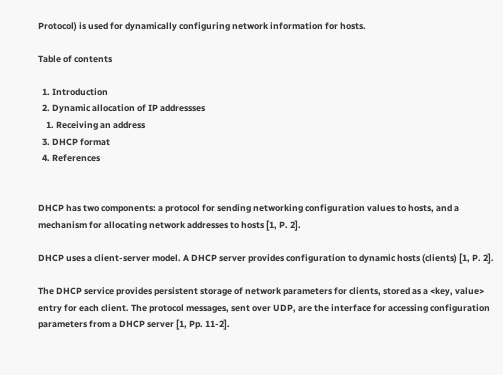Protocol) is used for dynamically configuring network information for hosts.

Table of contents

  1. Introduction
  2. Dynamic allocation of IP addressses
    1. Receiving an address
  3. DHCP format
  4. References


DHCP has two components: a protocol for sending networking configuration values to hosts, and a mechanism for allocating network addresses to hosts [1, P. 2].

DHCP uses a client-server model. A DHCP server provides configuration to dynamic hosts (clients) [1, P. 2].

The DHCP service provides persistent storage of network parameters for clients, stored as a <key, value> entry for each client. The protocol messages, sent over UDP, are the interface for accessing configuration parameters from a DHCP server [1, Pp. 11-2].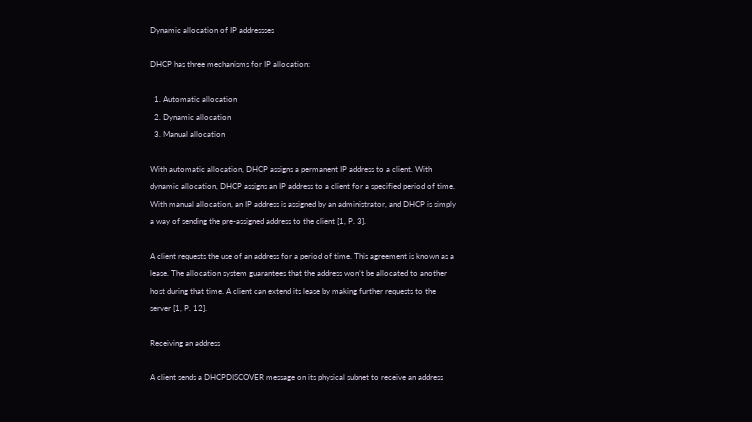Dynamic allocation of IP addressses

DHCP has three mechanisms for IP allocation:

  1. Automatic allocation
  2. Dynamic allocation
  3. Manual allocation

With automatic allocation, DHCP assigns a permanent IP address to a client. With dynamic allocation, DHCP assigns an IP address to a client for a specified period of time. With manual allocation, an IP address is assigned by an administrator, and DHCP is simply a way of sending the pre-assigned address to the client [1, P. 3].

A client requests the use of an address for a period of time. This agreement is known as a lease. The allocation system guarantees that the address won’t be allocated to another host during that time. A client can extend its lease by making further requests to the server [1, P. 12].

Receiving an address

A client sends a DHCPDISCOVER message on its physical subnet to receive an address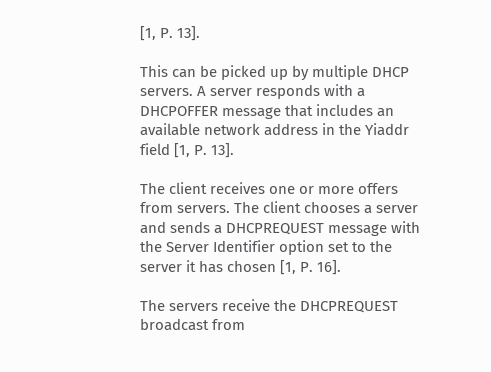[1, P. 13].

This can be picked up by multiple DHCP servers. A server responds with a DHCPOFFER message that includes an available network address in the Yiaddr field [1, P. 13].

The client receives one or more offers from servers. The client chooses a server and sends a DHCPREQUEST message with the Server Identifier option set to the server it has chosen [1, P. 16].

The servers receive the DHCPREQUEST broadcast from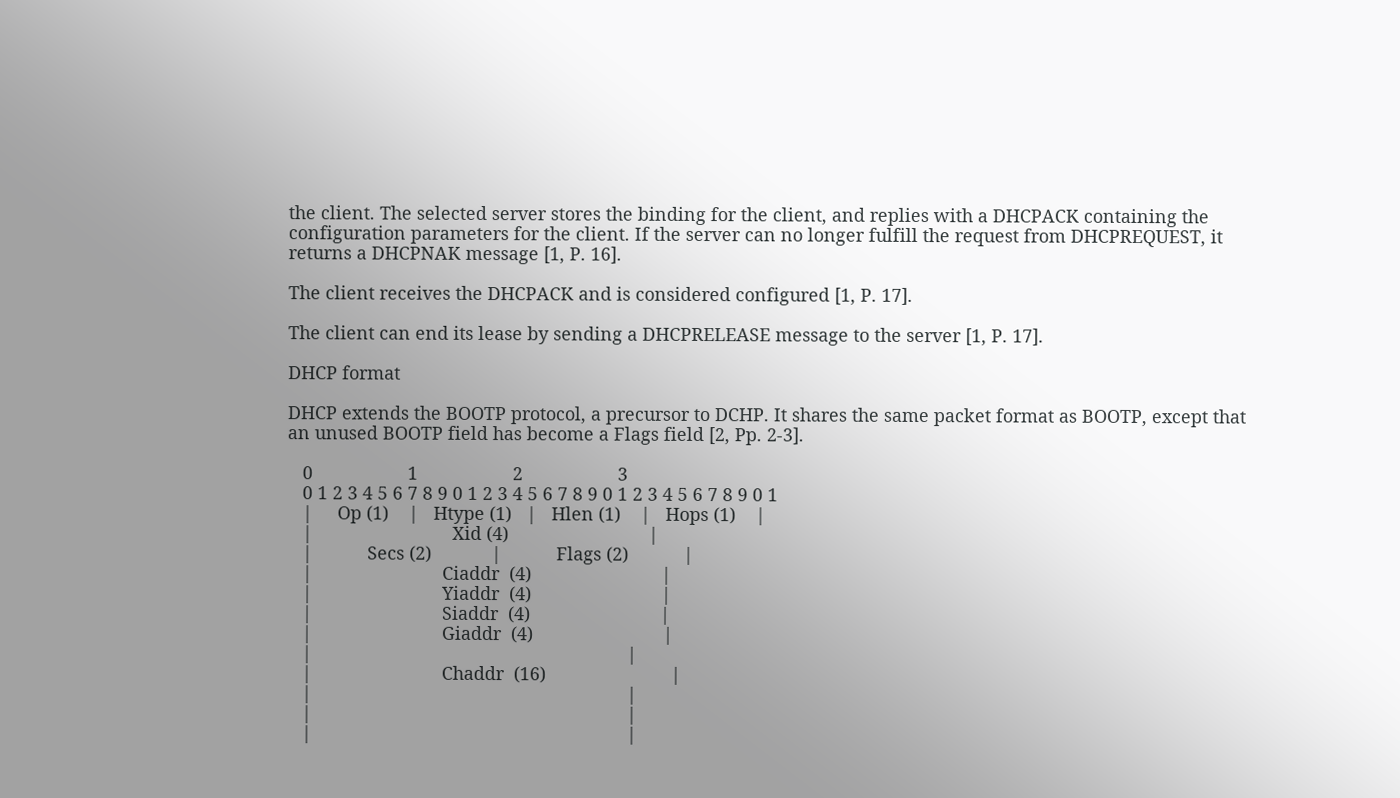the client. The selected server stores the binding for the client, and replies with a DHCPACK containing the configuration parameters for the client. If the server can no longer fulfill the request from DHCPREQUEST, it returns a DHCPNAK message [1, P. 16].

The client receives the DHCPACK and is considered configured [1, P. 17].

The client can end its lease by sending a DHCPRELEASE message to the server [1, P. 17].

DHCP format

DHCP extends the BOOTP protocol, a precursor to DCHP. It shares the same packet format as BOOTP, except that an unused BOOTP field has become a Flags field [2, Pp. 2-3].

   0                   1                   2                   3
   0 1 2 3 4 5 6 7 8 9 0 1 2 3 4 5 6 7 8 9 0 1 2 3 4 5 6 7 8 9 0 1
   |     Op (1)    |   Htype (1)   |   Hlen (1)    |   Hops (1)    |
   |                            Xid (4)                            |
   |           Secs (2)            |           Flags (2)           |
   |                          Ciaddr  (4)                          |
   |                          Yiaddr  (4)                          |
   |                          Siaddr  (4)                          |
   |                          Giaddr  (4)                          |
   |                                                               |
   |                          Chaddr  (16)                         |
   |                                                               |
   |                                                               |
   |                                                               |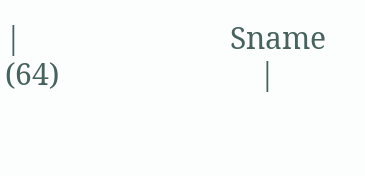|                          Sname   (64)                         |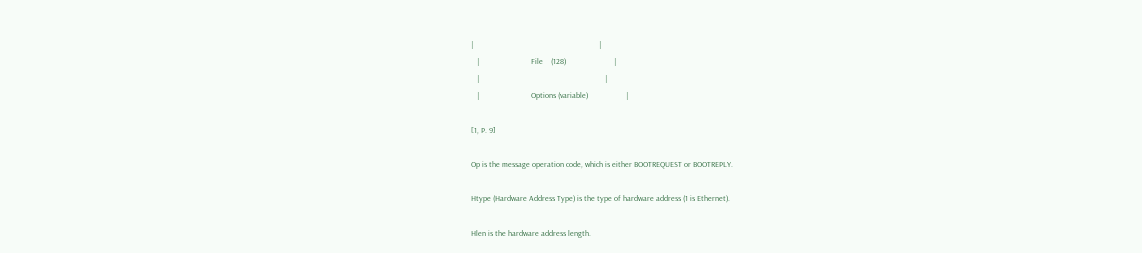|                                                               |
   |                          File    (128)                        |
   |                                                               |
   |                          Options (variable)                   |

[1, P. 9]

Op is the message operation code, which is either BOOTREQUEST or BOOTREPLY.

Htype (Hardware Address Type) is the type of hardware address (1 is Ethernet).

Hlen is the hardware address length.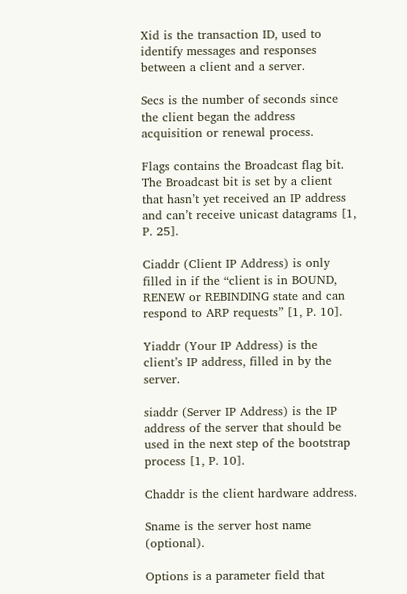Xid is the transaction ID, used to identify messages and responses between a client and a server.

Secs is the number of seconds since the client began the address acquisition or renewal process.

Flags contains the Broadcast flag bit. The Broadcast bit is set by a client that hasn’t yet received an IP address and can’t receive unicast datagrams [1, P. 25].

Ciaddr (Client IP Address) is only filled in if the “client is in BOUND, RENEW or REBINDING state and can respond to ARP requests” [1, P. 10].

Yiaddr (Your IP Address) is the client’s IP address, filled in by the server.

siaddr (Server IP Address) is the IP address of the server that should be used in the next step of the bootstrap process [1, P. 10].

Chaddr is the client hardware address.

Sname is the server host name (optional).

Options is a parameter field that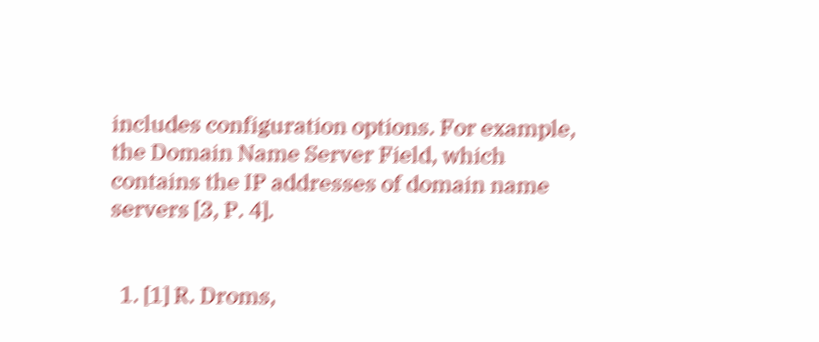includes configuration options. For example, the Domain Name Server Field, which contains the IP addresses of domain name servers [3, P. 4].


  1. [1] R. Droms,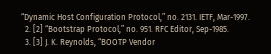“Dynamic Host Configuration Protocol,” no. 2131. IETF, Mar-1997.
  2. [2] “Bootstrap Protocol,” no. 951. RFC Editor, Sep-1985.
  3. [3] J. K. Reynolds, “BOOTP Vendor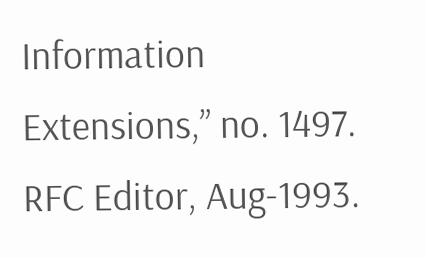Information Extensions,” no. 1497. RFC Editor, Aug-1993.